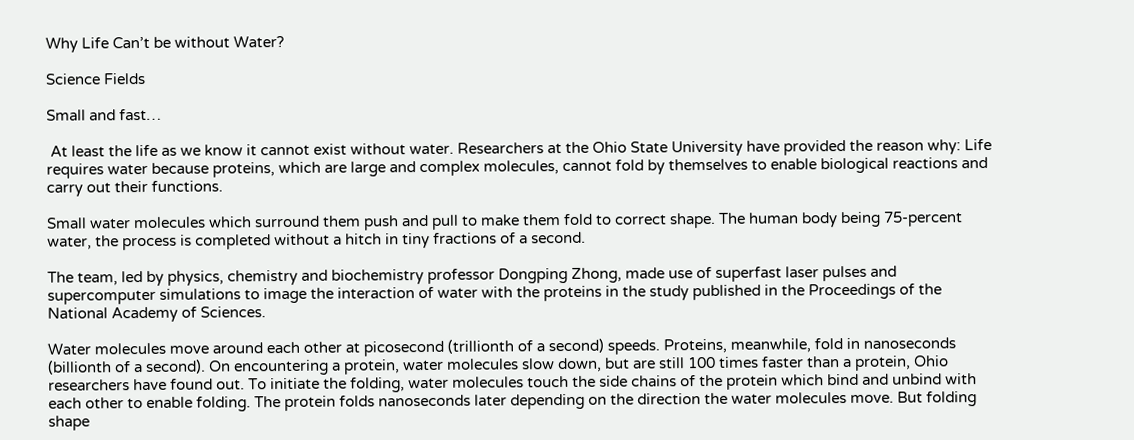Why Life Can’t be without Water?

Science Fields

Small and fast…

 At least the life as we know it cannot exist without water. Researchers at the Ohio State University have provided the reason why: Life requires water because proteins, which are large and complex molecules, cannot fold by themselves to enable biological reactions and carry out their functions.

Small water molecules which surround them push and pull to make them fold to correct shape. The human body being 75-percent water, the process is completed without a hitch in tiny fractions of a second.

The team, led by physics, chemistry and biochemistry professor Dongping Zhong, made use of superfast laser pulses and supercomputer simulations to image the interaction of water with the proteins in the study published in the Proceedings of the National Academy of Sciences.

Water molecules move around each other at picosecond (trillionth of a second) speeds. Proteins, meanwhile, fold in nanoseconds (billionth of a second). On encountering a protein, water molecules slow down, but are still 100 times faster than a protein, Ohio researchers have found out. To initiate the folding, water molecules touch the side chains of the protein which bind and unbind with each other to enable folding. The protein folds nanoseconds later depending on the direction the water molecules move. But folding shape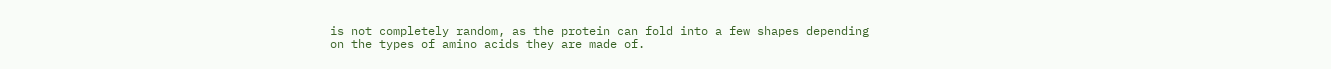is not completely random, as the protein can fold into a few shapes depending on the types of amino acids they are made of.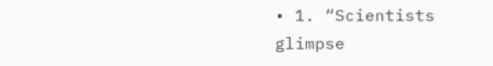• 1. “Scientists glimpse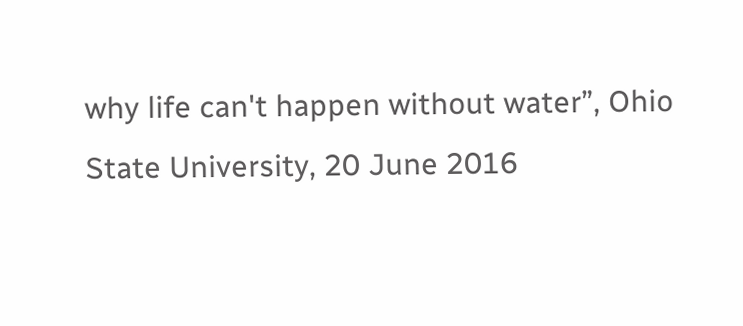why life can't happen without water”, Ohio State University, 20 June 2016